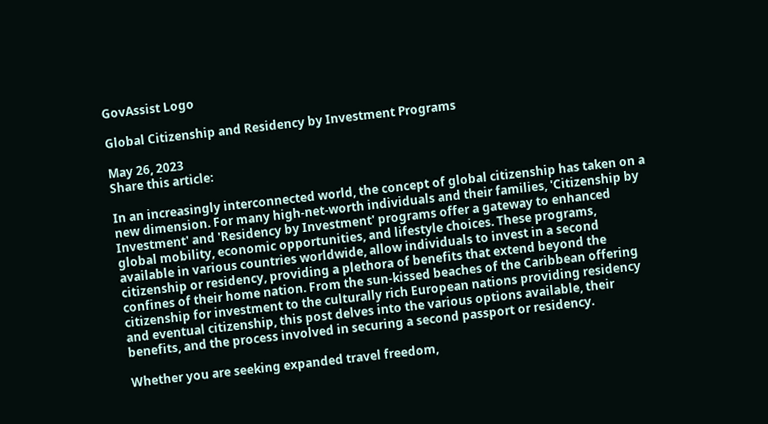GovAssist Logo

Global Citizenship and Residency by Investment Programs

May 26, 2023
Share this article:

In an increasingly interconnected world, the concept of global citizenship has taken on a new dimension. For many high-net-worth individuals and their families, 'Citizenship by Investment' and 'Residency by Investment' programs offer a gateway to enhanced global mobility, economic opportunities, and lifestyle choices. These programs, available in various countries worldwide, allow individuals to invest in a second citizenship or residency, providing a plethora of benefits that extend beyond the confines of their home nation. From the sun-kissed beaches of the Caribbean offering citizenship for investment to the culturally rich European nations providing residency and eventual citizenship, this post delves into the various options available, their benefits, and the process involved in securing a second passport or residency.

Whether you are seeking expanded travel freedom,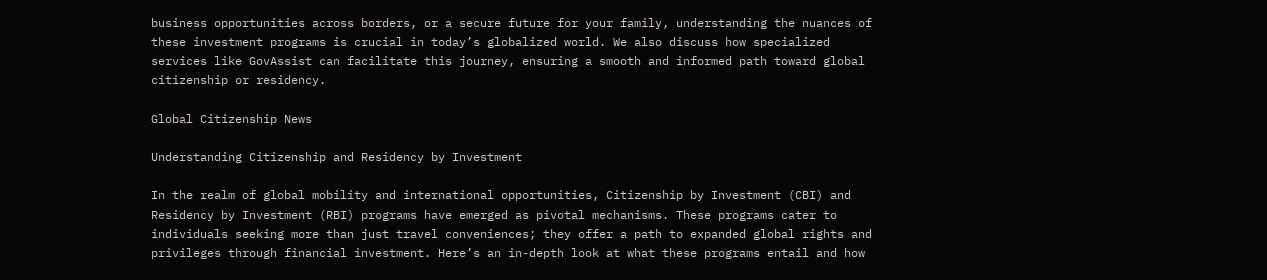business opportunities across borders, or a secure future for your family, understanding the nuances of these investment programs is crucial in today’s globalized world. We also discuss how specialized services like GovAssist can facilitate this journey, ensuring a smooth and informed path toward global citizenship or residency.

Global Citizenship News

Understanding Citizenship and Residency by Investment

In the realm of global mobility and international opportunities, Citizenship by Investment (CBI) and Residency by Investment (RBI) programs have emerged as pivotal mechanisms. These programs cater to individuals seeking more than just travel conveniences; they offer a path to expanded global rights and privileges through financial investment. Here’s an in-depth look at what these programs entail and how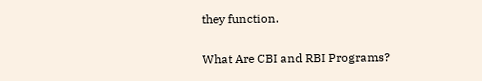they function.

What Are CBI and RBI Programs?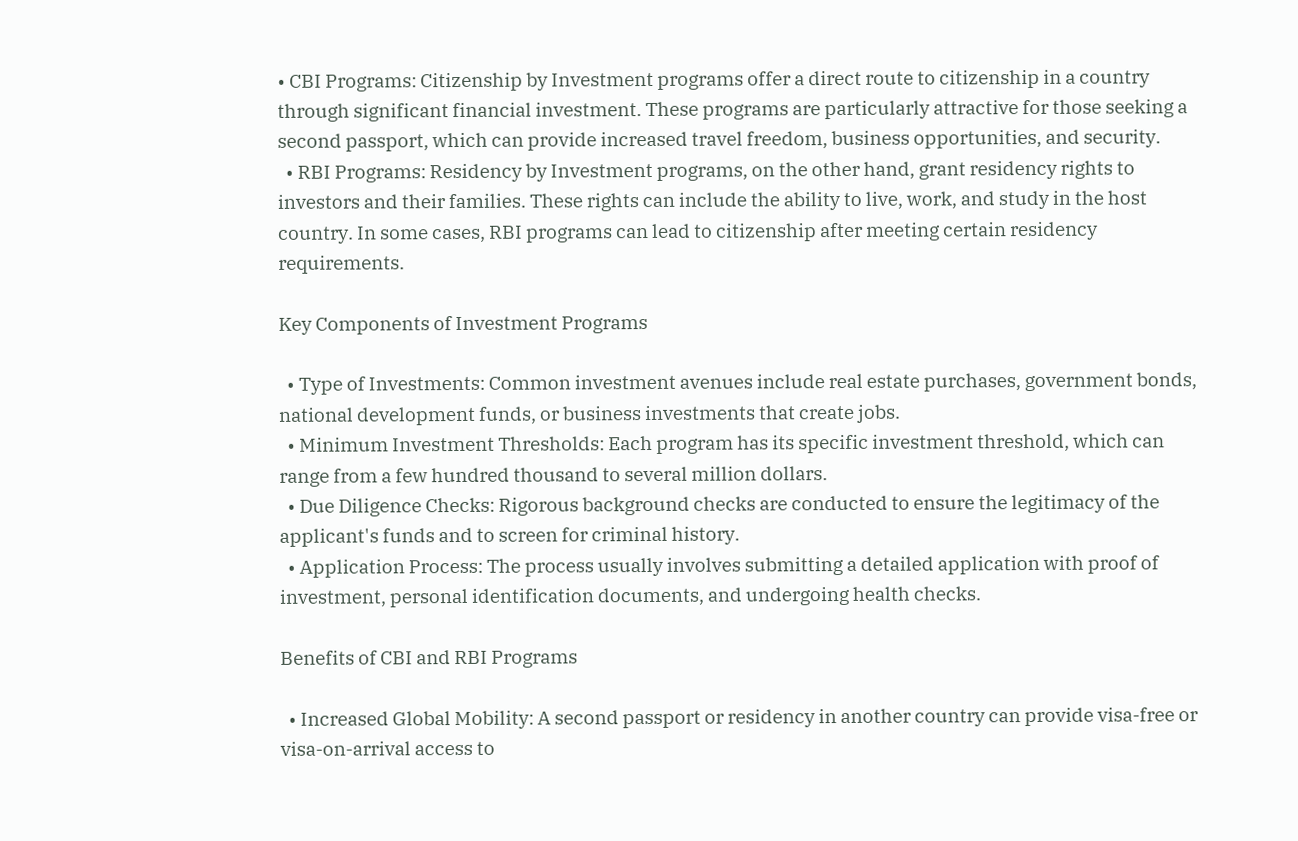• CBI Programs: Citizenship by Investment programs offer a direct route to citizenship in a country through significant financial investment. These programs are particularly attractive for those seeking a second passport, which can provide increased travel freedom, business opportunities, and security.
  • RBI Programs: Residency by Investment programs, on the other hand, grant residency rights to investors and their families. These rights can include the ability to live, work, and study in the host country. In some cases, RBI programs can lead to citizenship after meeting certain residency requirements.

Key Components of Investment Programs

  • Type of Investments: Common investment avenues include real estate purchases, government bonds, national development funds, or business investments that create jobs.
  • Minimum Investment Thresholds: Each program has its specific investment threshold, which can range from a few hundred thousand to several million dollars.
  • Due Diligence Checks: Rigorous background checks are conducted to ensure the legitimacy of the applicant's funds and to screen for criminal history.
  • Application Process: The process usually involves submitting a detailed application with proof of investment, personal identification documents, and undergoing health checks.

Benefits of CBI and RBI Programs

  • Increased Global Mobility: A second passport or residency in another country can provide visa-free or visa-on-arrival access to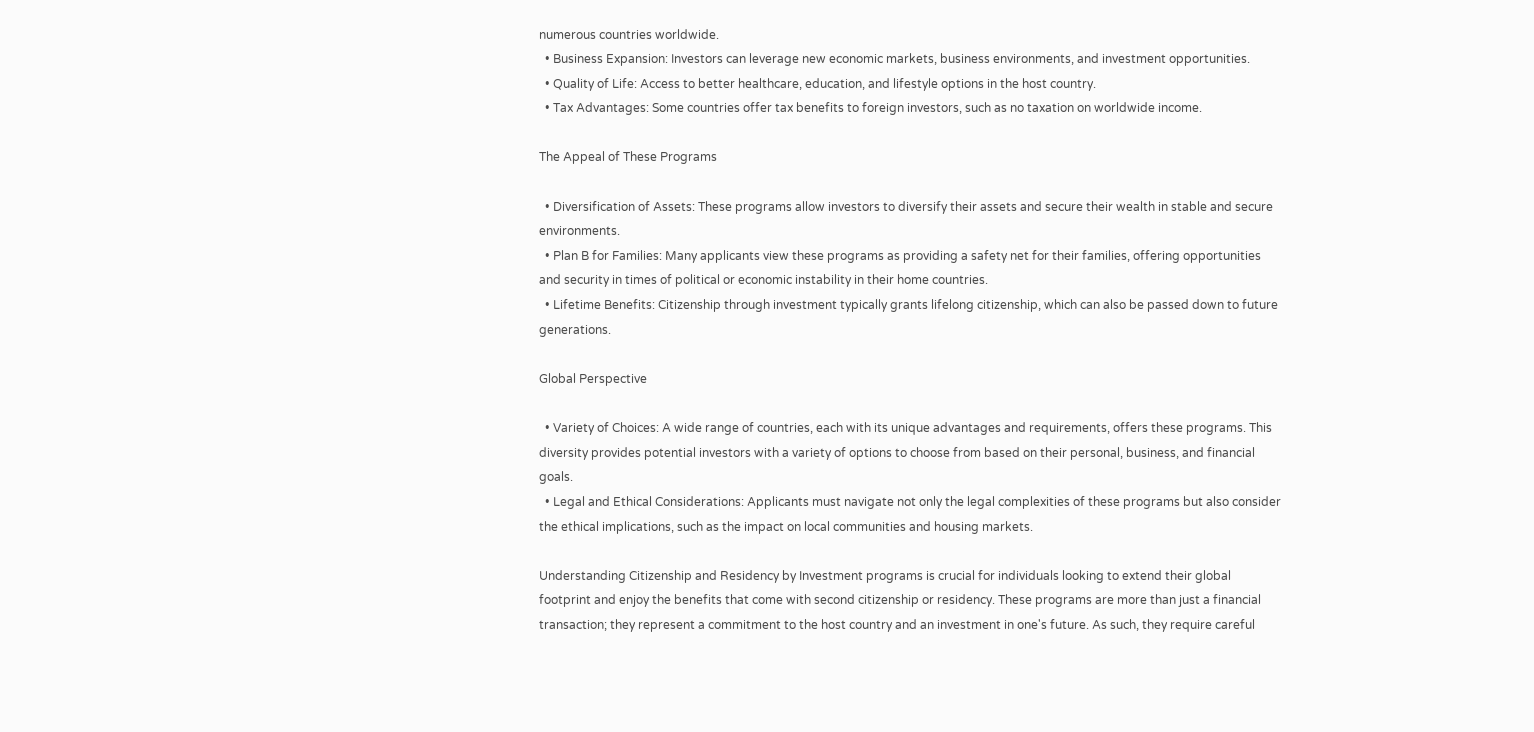numerous countries worldwide.
  • Business Expansion: Investors can leverage new economic markets, business environments, and investment opportunities.
  • Quality of Life: Access to better healthcare, education, and lifestyle options in the host country.
  • Tax Advantages: Some countries offer tax benefits to foreign investors, such as no taxation on worldwide income.

The Appeal of These Programs

  • Diversification of Assets: These programs allow investors to diversify their assets and secure their wealth in stable and secure environments.
  • Plan B for Families: Many applicants view these programs as providing a safety net for their families, offering opportunities and security in times of political or economic instability in their home countries.
  • Lifetime Benefits: Citizenship through investment typically grants lifelong citizenship, which can also be passed down to future generations.

Global Perspective

  • Variety of Choices: A wide range of countries, each with its unique advantages and requirements, offers these programs. This diversity provides potential investors with a variety of options to choose from based on their personal, business, and financial goals.
  • Legal and Ethical Considerations: Applicants must navigate not only the legal complexities of these programs but also consider the ethical implications, such as the impact on local communities and housing markets.

Understanding Citizenship and Residency by Investment programs is crucial for individuals looking to extend their global footprint and enjoy the benefits that come with second citizenship or residency. These programs are more than just a financial transaction; they represent a commitment to the host country and an investment in one's future. As such, they require careful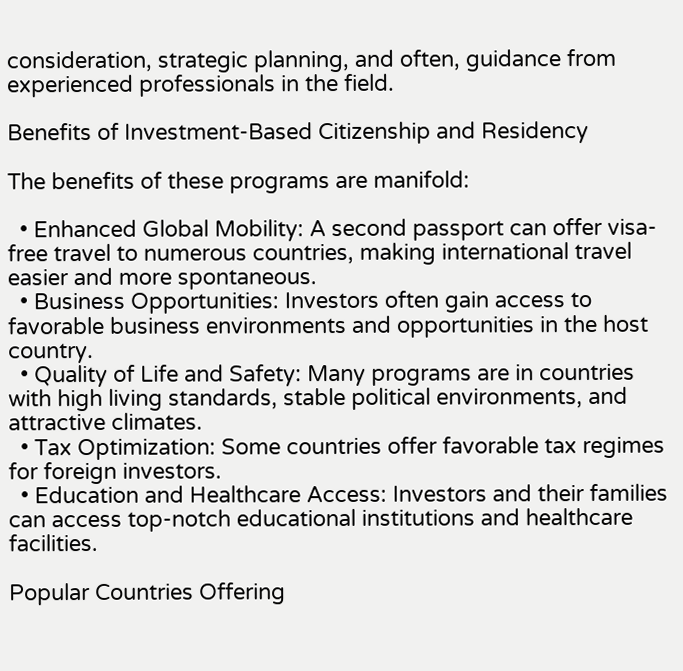consideration, strategic planning, and often, guidance from experienced professionals in the field.

Benefits of Investment-Based Citizenship and Residency

The benefits of these programs are manifold:

  • Enhanced Global Mobility: A second passport can offer visa-free travel to numerous countries, making international travel easier and more spontaneous.
  • Business Opportunities: Investors often gain access to favorable business environments and opportunities in the host country.
  • Quality of Life and Safety: Many programs are in countries with high living standards, stable political environments, and attractive climates.
  • Tax Optimization: Some countries offer favorable tax regimes for foreign investors.
  • Education and Healthcare Access: Investors and their families can access top-notch educational institutions and healthcare facilities.

Popular Countries Offering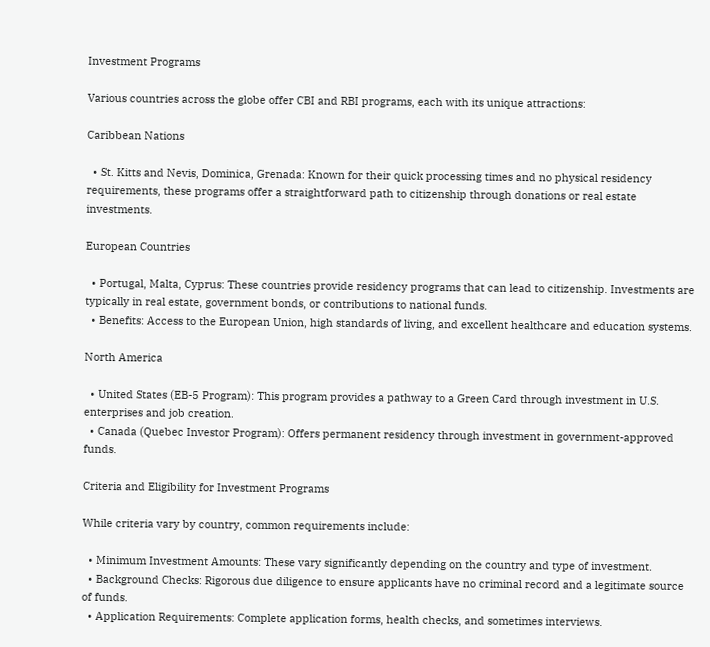Investment Programs

Various countries across the globe offer CBI and RBI programs, each with its unique attractions:

Caribbean Nations

  • St. Kitts and Nevis, Dominica, Grenada: Known for their quick processing times and no physical residency requirements, these programs offer a straightforward path to citizenship through donations or real estate investments.

European Countries

  • Portugal, Malta, Cyprus: These countries provide residency programs that can lead to citizenship. Investments are typically in real estate, government bonds, or contributions to national funds.
  • Benefits: Access to the European Union, high standards of living, and excellent healthcare and education systems.

North America

  • United States (EB-5 Program): This program provides a pathway to a Green Card through investment in U.S. enterprises and job creation.
  • Canada (Quebec Investor Program): Offers permanent residency through investment in government-approved funds.

Criteria and Eligibility for Investment Programs

While criteria vary by country, common requirements include:

  • Minimum Investment Amounts: These vary significantly depending on the country and type of investment.
  • Background Checks: Rigorous due diligence to ensure applicants have no criminal record and a legitimate source of funds.
  • Application Requirements: Complete application forms, health checks, and sometimes interviews.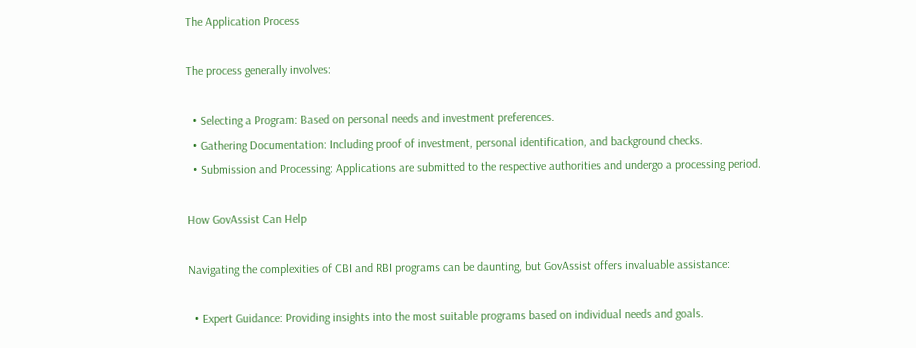The Application Process

The process generally involves:

  • Selecting a Program: Based on personal needs and investment preferences.
  • Gathering Documentation: Including proof of investment, personal identification, and background checks.
  • Submission and Processing: Applications are submitted to the respective authorities and undergo a processing period.

How GovAssist Can Help

Navigating the complexities of CBI and RBI programs can be daunting, but GovAssist offers invaluable assistance:

  • Expert Guidance: Providing insights into the most suitable programs based on individual needs and goals.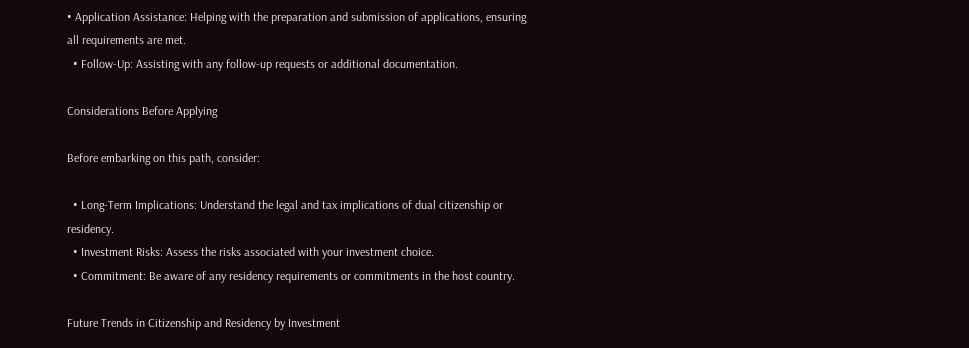• Application Assistance: Helping with the preparation and submission of applications, ensuring all requirements are met.
  • Follow-Up: Assisting with any follow-up requests or additional documentation.

Considerations Before Applying

Before embarking on this path, consider:

  • Long-Term Implications: Understand the legal and tax implications of dual citizenship or residency.
  • Investment Risks: Assess the risks associated with your investment choice.
  • Commitment: Be aware of any residency requirements or commitments in the host country.

Future Trends in Citizenship and Residency by Investment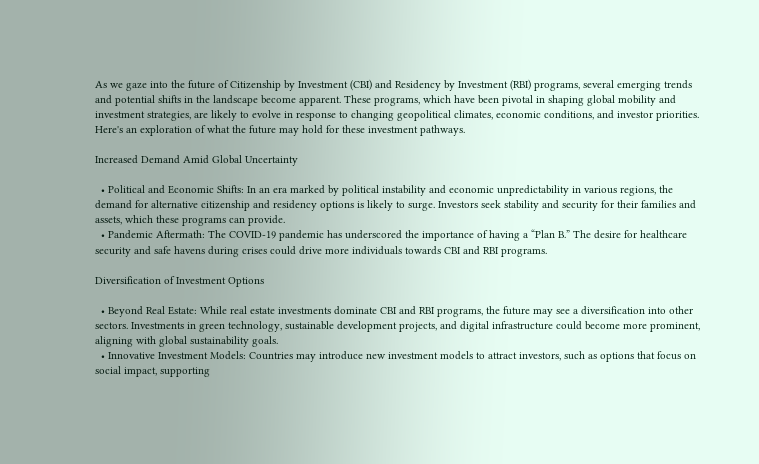As we gaze into the future of Citizenship by Investment (CBI) and Residency by Investment (RBI) programs, several emerging trends and potential shifts in the landscape become apparent. These programs, which have been pivotal in shaping global mobility and investment strategies, are likely to evolve in response to changing geopolitical climates, economic conditions, and investor priorities. Here's an exploration of what the future may hold for these investment pathways.

Increased Demand Amid Global Uncertainty

  • Political and Economic Shifts: In an era marked by political instability and economic unpredictability in various regions, the demand for alternative citizenship and residency options is likely to surge. Investors seek stability and security for their families and assets, which these programs can provide.
  • Pandemic Aftermath: The COVID-19 pandemic has underscored the importance of having a “Plan B.” The desire for healthcare security and safe havens during crises could drive more individuals towards CBI and RBI programs.

Diversification of Investment Options

  • Beyond Real Estate: While real estate investments dominate CBI and RBI programs, the future may see a diversification into other sectors. Investments in green technology, sustainable development projects, and digital infrastructure could become more prominent, aligning with global sustainability goals.
  • Innovative Investment Models: Countries may introduce new investment models to attract investors, such as options that focus on social impact, supporting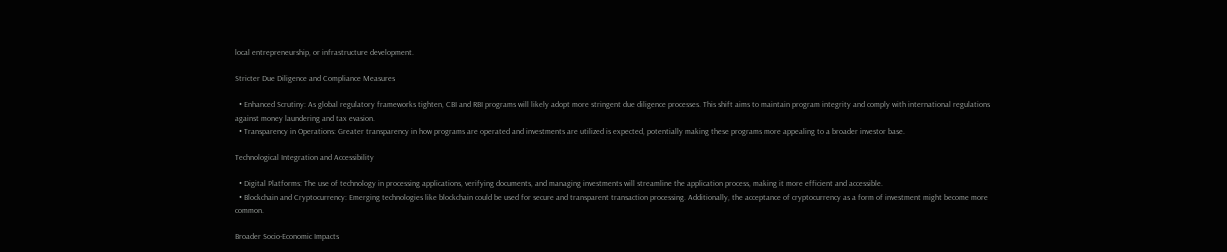local entrepreneurship, or infrastructure development.

Stricter Due Diligence and Compliance Measures

  • Enhanced Scrutiny: As global regulatory frameworks tighten, CBI and RBI programs will likely adopt more stringent due diligence processes. This shift aims to maintain program integrity and comply with international regulations against money laundering and tax evasion.
  • Transparency in Operations: Greater transparency in how programs are operated and investments are utilized is expected, potentially making these programs more appealing to a broader investor base.

Technological Integration and Accessibility

  • Digital Platforms: The use of technology in processing applications, verifying documents, and managing investments will streamline the application process, making it more efficient and accessible.
  • Blockchain and Cryptocurrency: Emerging technologies like blockchain could be used for secure and transparent transaction processing. Additionally, the acceptance of cryptocurrency as a form of investment might become more common.

Broader Socio-Economic Impacts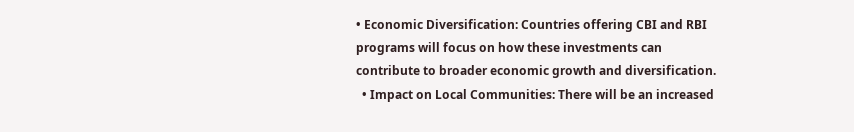• Economic Diversification: Countries offering CBI and RBI programs will focus on how these investments can contribute to broader economic growth and diversification.
  • Impact on Local Communities: There will be an increased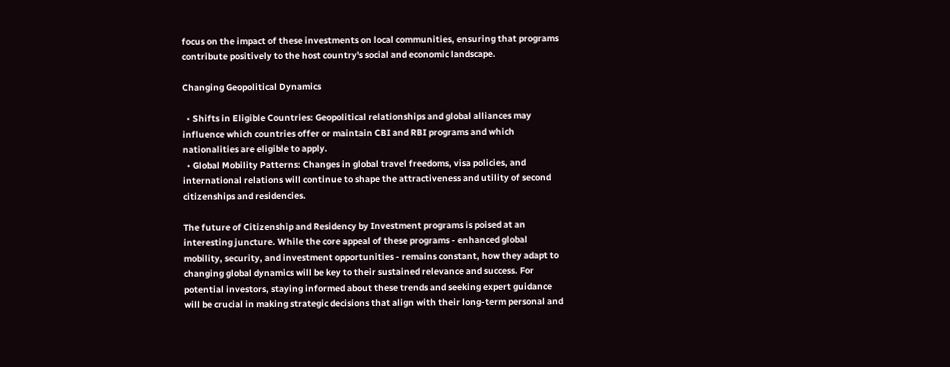focus on the impact of these investments on local communities, ensuring that programs contribute positively to the host country's social and economic landscape.

Changing Geopolitical Dynamics

  • Shifts in Eligible Countries: Geopolitical relationships and global alliances may influence which countries offer or maintain CBI and RBI programs and which nationalities are eligible to apply.
  • Global Mobility Patterns: Changes in global travel freedoms, visa policies, and international relations will continue to shape the attractiveness and utility of second citizenships and residencies.

The future of Citizenship and Residency by Investment programs is poised at an interesting juncture. While the core appeal of these programs - enhanced global mobility, security, and investment opportunities - remains constant, how they adapt to changing global dynamics will be key to their sustained relevance and success. For potential investors, staying informed about these trends and seeking expert guidance will be crucial in making strategic decisions that align with their long-term personal and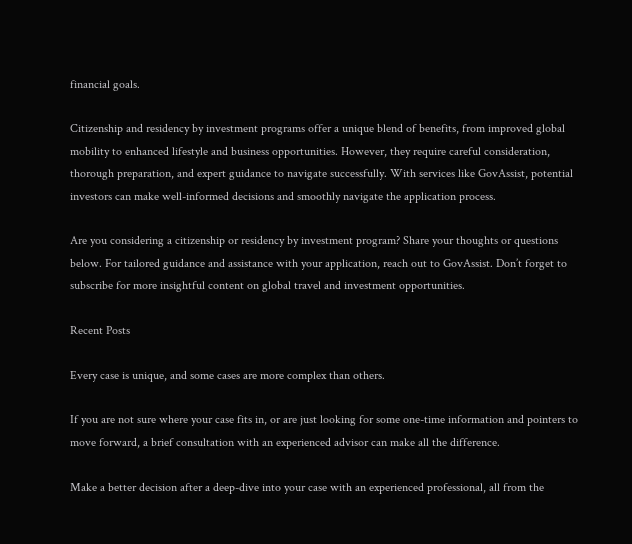financial goals.

Citizenship and residency by investment programs offer a unique blend of benefits, from improved global mobility to enhanced lifestyle and business opportunities. However, they require careful consideration, thorough preparation, and expert guidance to navigate successfully. With services like GovAssist, potential investors can make well-informed decisions and smoothly navigate the application process.

Are you considering a citizenship or residency by investment program? Share your thoughts or questions below. For tailored guidance and assistance with your application, reach out to GovAssist. Don’t forget to subscribe for more insightful content on global travel and investment opportunities.

Recent Posts

Every case is unique, and some cases are more complex than others.

If you are not sure where your case fits in, or are just looking for some one-time information and pointers to move forward, a brief consultation with an experienced advisor can make all the difference.

Make a better decision after a deep-dive into your case with an experienced professional, all from the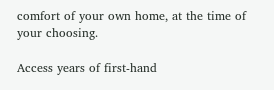comfort of your own home, at the time of your choosing.

Access years of first-hand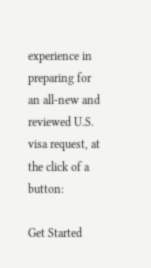experience in preparing for an all-new and reviewed U.S. visa request, at the click of a button:

Get Started